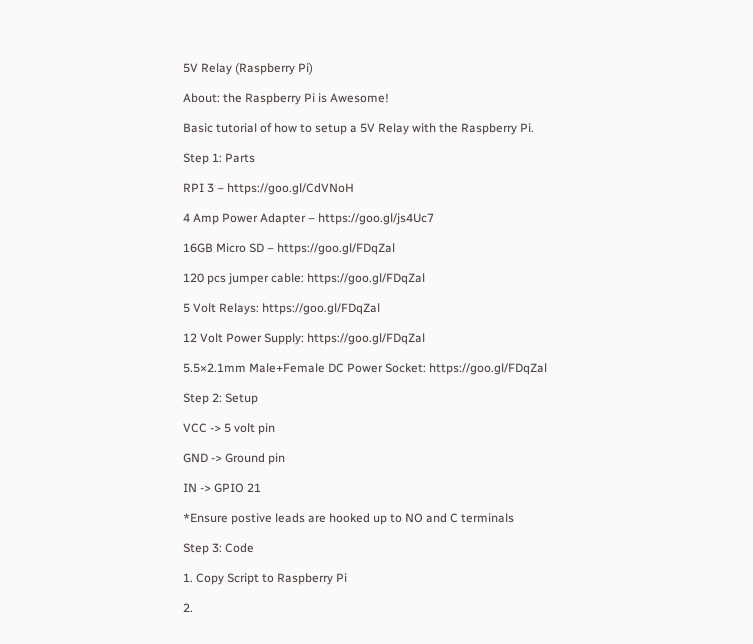5V Relay (Raspberry Pi)

About: the Raspberry Pi is Awesome!

Basic tutorial of how to setup a 5V Relay with the Raspberry Pi.

Step 1: Parts

RPI 3 – https://goo.gl/CdVNoH

4 Amp Power Adapter – https://goo.gl/js4Uc7

16GB Micro SD – https://goo.gl/FDqZal

120 pcs jumper cable: https://goo.gl/FDqZal

5 Volt Relays: https://goo.gl/FDqZal

12 Volt Power Supply: https://goo.gl/FDqZal

5.5×2.1mm Male+Female DC Power Socket: https://goo.gl/FDqZal

Step 2: Setup

VCC -> 5 volt pin

GND -> Ground pin

IN -> GPIO 21

*Ensure postive leads are hooked up to NO and C terminals

Step 3: Code

1. Copy Script to Raspberry Pi

2.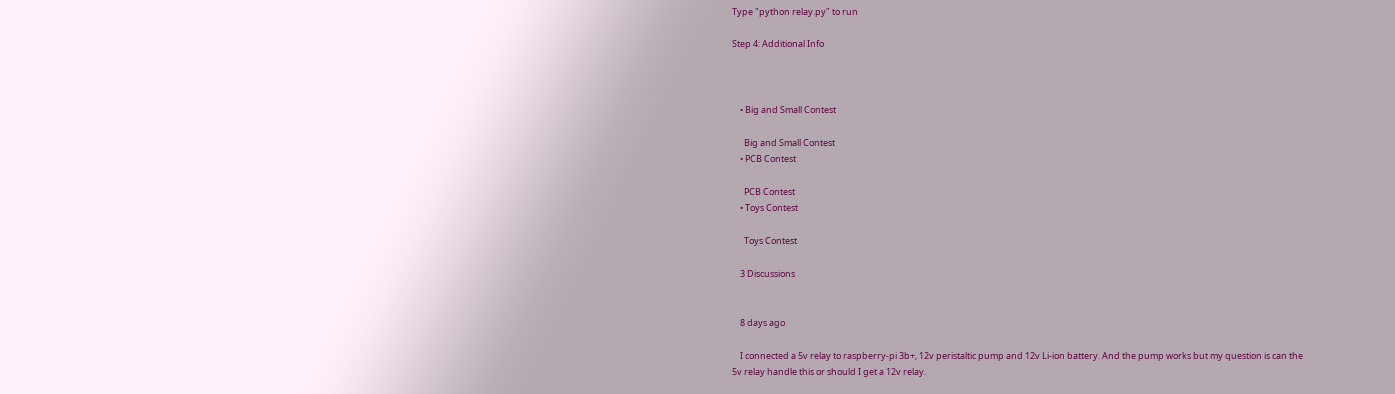Type "python relay.py" to run

Step 4: Additional Info



    • Big and Small Contest

      Big and Small Contest
    • PCB Contest

      PCB Contest
    • Toys Contest

      Toys Contest

    3 Discussions


    8 days ago

    I connected a 5v relay to raspberry-pi 3b+, 12v peristaltic pump and 12v Li-ion battery. And the pump works but my question is can the 5v relay handle this or should I get a 12v relay.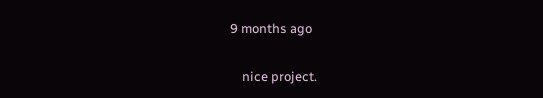9 months ago

    nice project.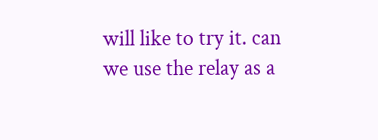will like to try it. can we use the relay as a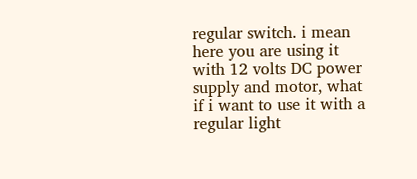regular switch. i mean here you are using it with 12 volts DC power supply and motor, what if i want to use it with a regular light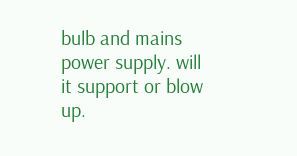bulb and mains power supply. will it support or blow up.